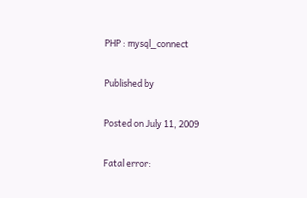PHP : mysql_connect

Published by

Posted on July 11, 2009

Fatal error: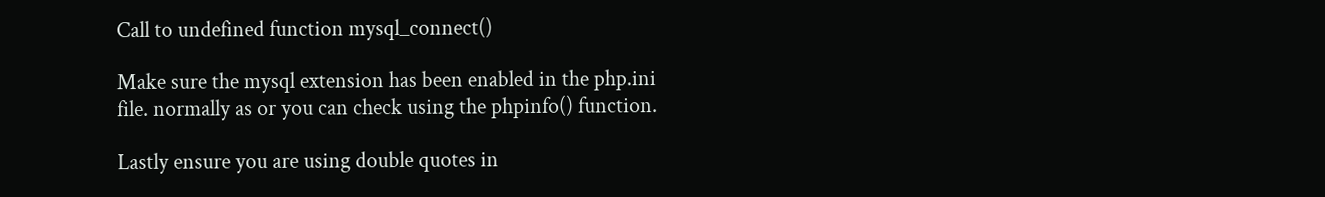Call to undefined function mysql_connect()

Make sure the mysql extension has been enabled in the php.ini file. normally as or you can check using the phpinfo() function.

Lastly ensure you are using double quotes in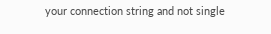your connection string and not single